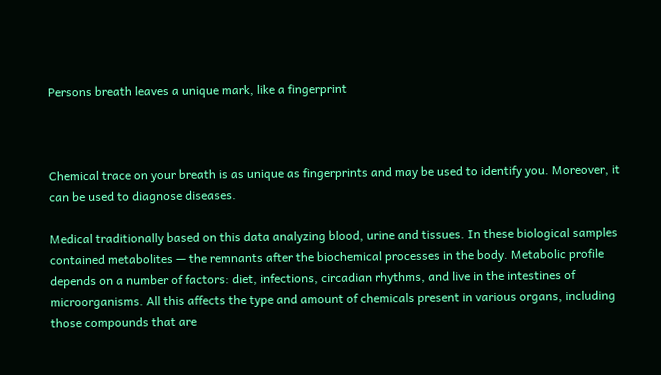Persons breath leaves a unique mark, like a fingerprint



Chemical trace on your breath is as unique as fingerprints and may be used to identify you. Moreover, it can be used to diagnose diseases.

Medical traditionally based on this data analyzing blood, urine and tissues. In these biological samples contained metabolites — the remnants after the biochemical processes in the body. Metabolic profile depends on a number of factors: diet, infections, circadian rhythms, and live in the intestines of microorganisms. All this affects the type and amount of chemicals present in various organs, including those compounds that are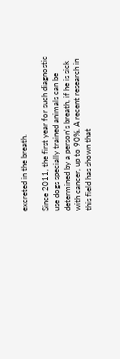excreted in the breath.

Since 2011, the first year for such diagnostic use dogs specially trained animals can be determined by a person's breath, if he is sick with cancer, up to 90%. A recent research in this field has shown that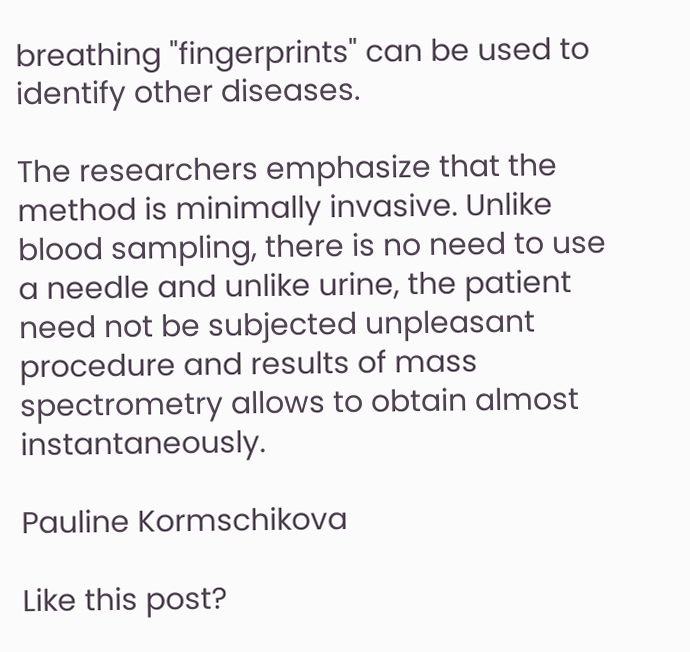breathing "fingerprints" can be used to identify other diseases.

The researchers emphasize that the method is minimally invasive. Unlike blood sampling, there is no need to use a needle and unlike urine, the patient need not be subjected unpleasant procedure and results of mass spectrometry allows to obtain almost instantaneously.

Pauline Kormschikova

Like this post?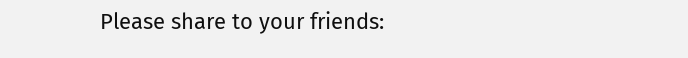Please share to your friends: